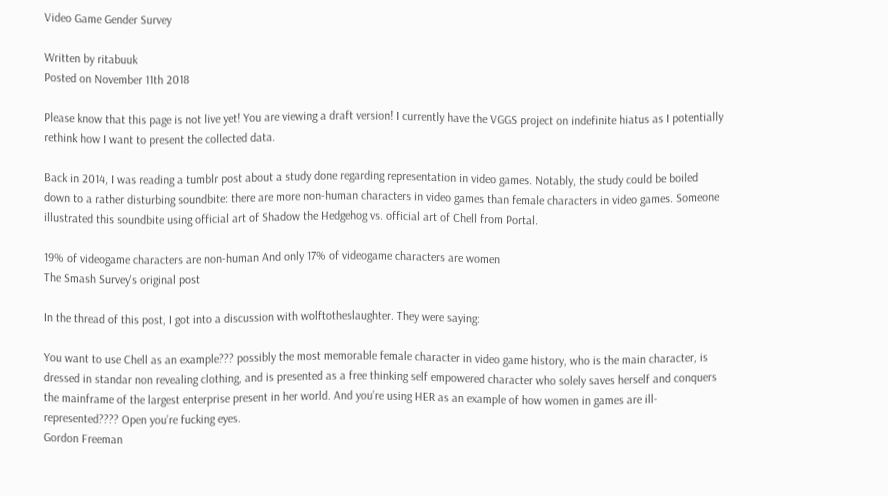Video Game Gender Survey

Written by ritabuuk
Posted on November 11th 2018

Please know that this page is not live yet! You are viewing a draft version! I currently have the VGGS project on indefinite hiatus as I potentially rethink how I want to present the collected data.

Back in 2014, I was reading a tumblr post about a study done regarding representation in video games. Notably, the study could be boiled down to a rather disturbing soundbite: there are more non-human characters in video games than female characters in video games. Someone illustrated this soundbite using official art of Shadow the Hedgehog vs. official art of Chell from Portal.

19% of videogame characters are non-human And only 17% of videogame characters are women
The Smash Survey's original post

In the thread of this post, I got into a discussion with wolftotheslaughter. They were saying:

You want to use Chell as an example??? possibly the most memorable female character in video game history, who is the main character, is dressed in standar non revealing clothing, and is presented as a free thinking self empowered character who solely saves herself and conquers the mainframe of the largest enterprise present in her world. And you’re using HER as an example of how women in games are ill-represented???? Open you’re fucking eyes.
Gordon Freeman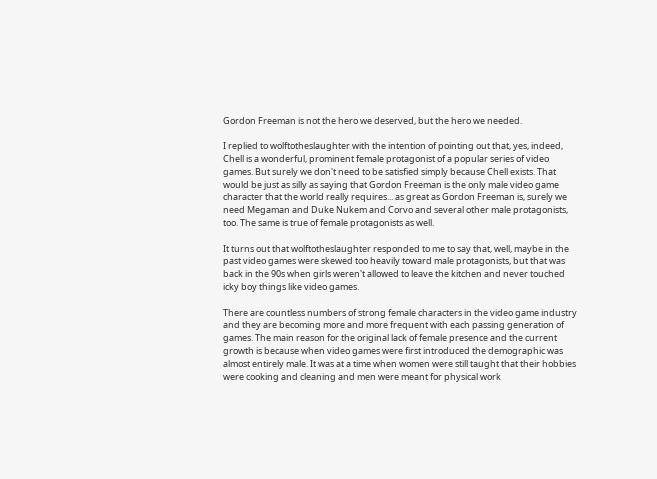Gordon Freeman is not the hero we deserved, but the hero we needed.

I replied to wolftotheslaughter with the intention of pointing out that, yes, indeed, Chell is a wonderful, prominent female protagonist of a popular series of video games. But surely we don't need to be satisfied simply because Chell exists. That would be just as silly as saying that Gordon Freeman is the only male video game character that the world really requires... as great as Gordon Freeman is, surely we need Megaman and Duke Nukem and Corvo and several other male protagonists, too. The same is true of female protagonists as well.

It turns out that wolftotheslaughter responded to me to say that, well, maybe in the past video games were skewed too heavily toward male protagonists, but that was back in the 90s when girls weren't allowed to leave the kitchen and never touched icky boy things like video games.

There are countless numbers of strong female characters in the video game industry and they are becoming more and more frequent with each passing generation of games. The main reason for the original lack of female presence and the current growth is because when video games were first introduced the demographic was almost entirely male. It was at a time when women were still taught that their hobbies were cooking and cleaning and men were meant for physical work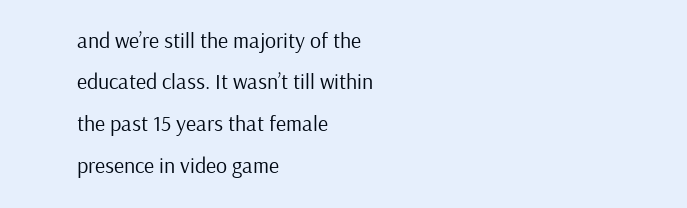and we’re still the majority of the educated class. It wasn’t till within the past 15 years that female presence in video game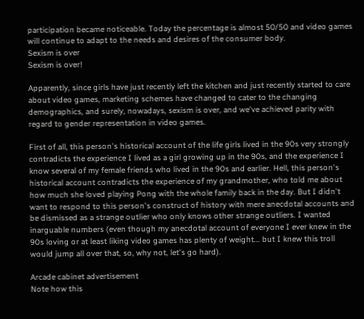participation became noticeable. Today the percentage is almost 50/50 and video games will continue to adapt to the needs and desires of the consumer body.
Sexism is over
Sexism is over!

Apparently, since girls have just recently left the kitchen and just recently started to care about video games, marketing schemes have changed to cater to the changing demographics, and surely, nowadays, sexism is over, and we've achieved parity with regard to gender representation in video games.

First of all, this person's historical account of the life girls lived in the 90s very strongly contradicts the experience I lived as a girl growing up in the 90s, and the experience I know several of my female friends who lived in the 90s and earlier. Hell, this person's historical account contradicts the experience of my grandmother, who told me about how much she loved playing Pong with the whole family back in the day. But I didn't want to respond to this person's construct of history with mere anecdotal accounts and be dismissed as a strange outlier who only knows other strange outliers. I wanted inarguable numbers (even though my anecdotal account of everyone I ever knew in the 90s loving or at least liking video games has plenty of weight... but I knew this troll would jump all over that, so, why not, let's go hard).

Arcade cabinet advertisement
Note how this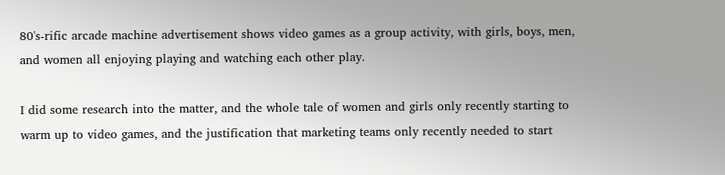80's-rific arcade machine advertisement shows video games as a group activity, with girls, boys, men, and women all enjoying playing and watching each other play.

I did some research into the matter, and the whole tale of women and girls only recently starting to warm up to video games, and the justification that marketing teams only recently needed to start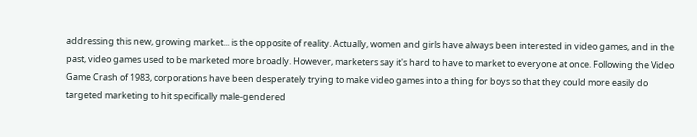addressing this new, growing market... is the opposite of reality. Actually, women and girls have always been interested in video games, and in the past, video games used to be marketed more broadly. However, marketers say it's hard to have to market to everyone at once. Following the Video Game Crash of 1983, corporations have been desperately trying to make video games into a thing for boys so that they could more easily do targeted marketing to hit specifically male-gendered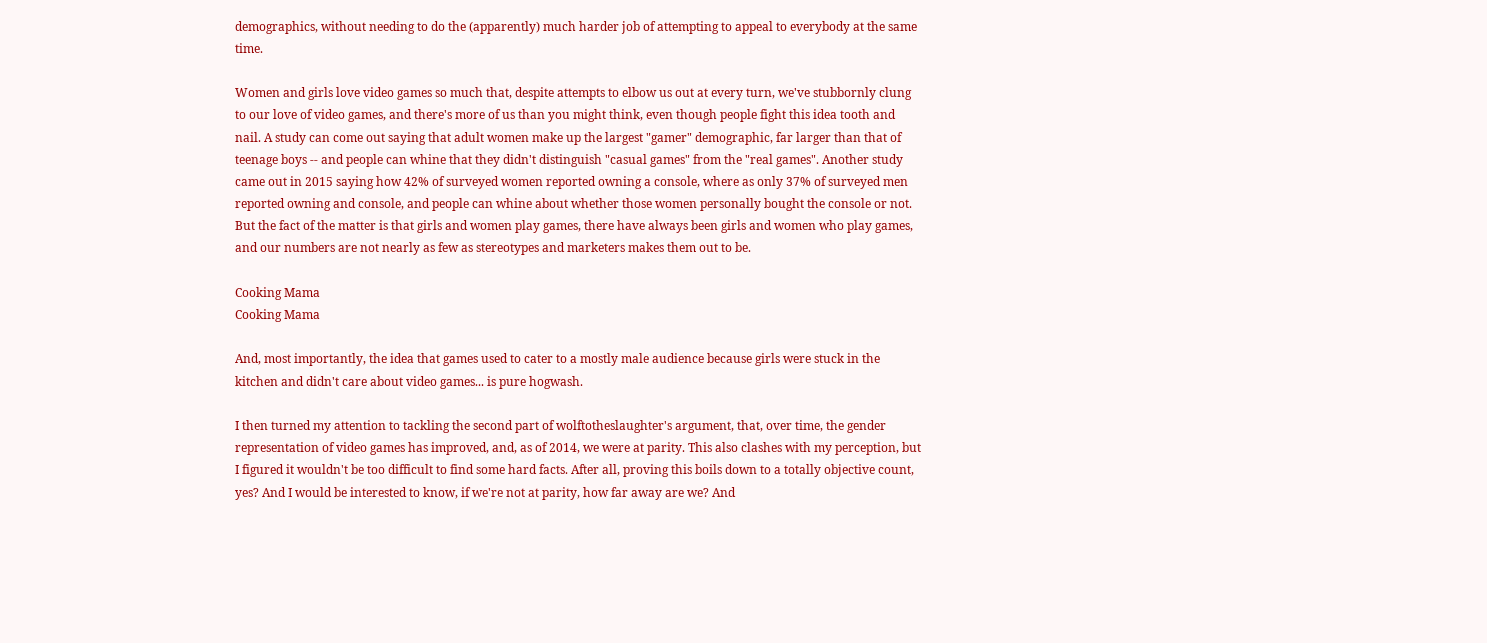demographics, without needing to do the (apparently) much harder job of attempting to appeal to everybody at the same time.

Women and girls love video games so much that, despite attempts to elbow us out at every turn, we've stubbornly clung to our love of video games, and there's more of us than you might think, even though people fight this idea tooth and nail. A study can come out saying that adult women make up the largest "gamer" demographic, far larger than that of teenage boys -- and people can whine that they didn't distinguish "casual games" from the "real games". Another study came out in 2015 saying how 42% of surveyed women reported owning a console, where as only 37% of surveyed men reported owning and console, and people can whine about whether those women personally bought the console or not. But the fact of the matter is that girls and women play games, there have always been girls and women who play games, and our numbers are not nearly as few as stereotypes and marketers makes them out to be.

Cooking Mama
Cooking Mama

And, most importantly, the idea that games used to cater to a mostly male audience because girls were stuck in the kitchen and didn't care about video games... is pure hogwash.

I then turned my attention to tackling the second part of wolftotheslaughter's argument, that, over time, the gender representation of video games has improved, and, as of 2014, we were at parity. This also clashes with my perception, but I figured it wouldn't be too difficult to find some hard facts. After all, proving this boils down to a totally objective count, yes? And I would be interested to know, if we're not at parity, how far away are we? And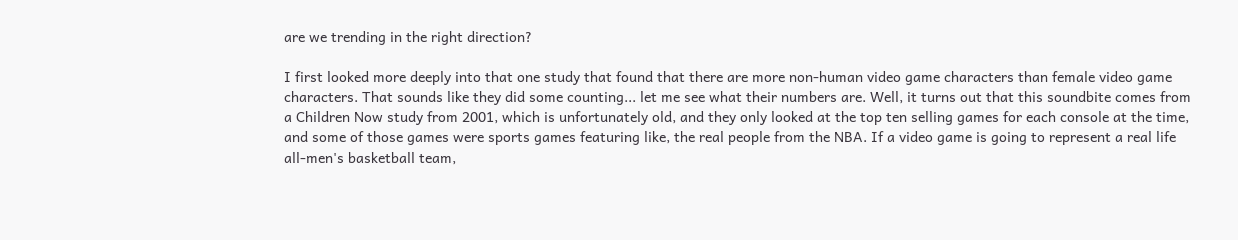are we trending in the right direction?

I first looked more deeply into that one study that found that there are more non-human video game characters than female video game characters. That sounds like they did some counting... let me see what their numbers are. Well, it turns out that this soundbite comes from a Children Now study from 2001, which is unfortunately old, and they only looked at the top ten selling games for each console at the time, and some of those games were sports games featuring like, the real people from the NBA. If a video game is going to represent a real life all-men's basketball team,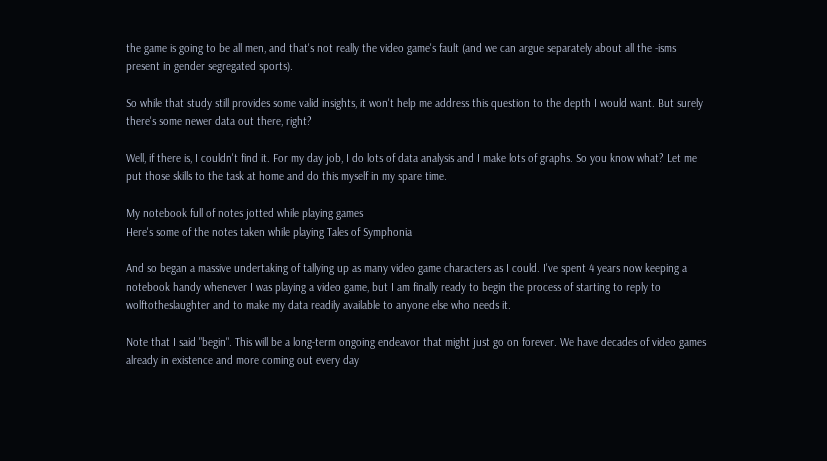the game is going to be all men, and that's not really the video game's fault (and we can argue separately about all the -isms present in gender segregated sports).

So while that study still provides some valid insights, it won't help me address this question to the depth I would want. But surely there's some newer data out there, right?

Well, if there is, I couldn't find it. For my day job, I do lots of data analysis and I make lots of graphs. So you know what? Let me put those skills to the task at home and do this myself in my spare time.

My notebook full of notes jotted while playing games
Here's some of the notes taken while playing Tales of Symphonia

And so began a massive undertaking of tallying up as many video game characters as I could. I've spent 4 years now keeping a notebook handy whenever I was playing a video game, but I am finally ready to begin the process of starting to reply to wolftotheslaughter and to make my data readily available to anyone else who needs it.

Note that I said "begin". This will be a long-term ongoing endeavor that might just go on forever. We have decades of video games already in existence and more coming out every day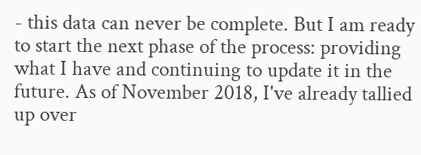- this data can never be complete. But I am ready to start the next phase of the process: providing what I have and continuing to update it in the future. As of November 2018, I've already tallied up over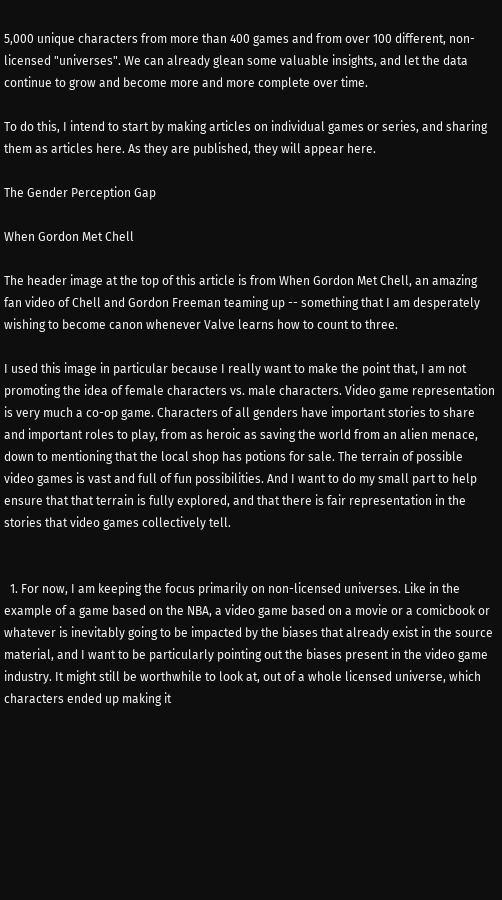5,000 unique characters from more than 400 games and from over 100 different, non-licensed "universes". We can already glean some valuable insights, and let the data continue to grow and become more and more complete over time.

To do this, I intend to start by making articles on individual games or series, and sharing them as articles here. As they are published, they will appear here.

The Gender Perception Gap

When Gordon Met Chell

The header image at the top of this article is from When Gordon Met Chell, an amazing fan video of Chell and Gordon Freeman teaming up -- something that I am desperately wishing to become canon whenever Valve learns how to count to three.

I used this image in particular because I really want to make the point that, I am not promoting the idea of female characters vs. male characters. Video game representation is very much a co-op game. Characters of all genders have important stories to share and important roles to play, from as heroic as saving the world from an alien menace, down to mentioning that the local shop has potions for sale. The terrain of possible video games is vast and full of fun possibilities. And I want to do my small part to help ensure that that terrain is fully explored, and that there is fair representation in the stories that video games collectively tell.


  1. For now, I am keeping the focus primarily on non-licensed universes. Like in the example of a game based on the NBA, a video game based on a movie or a comicbook or whatever is inevitably going to be impacted by the biases that already exist in the source material, and I want to be particularly pointing out the biases present in the video game industry. It might still be worthwhile to look at, out of a whole licensed universe, which characters ended up making it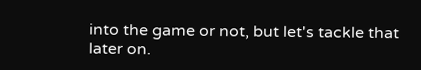into the game or not, but let's tackle that later on.